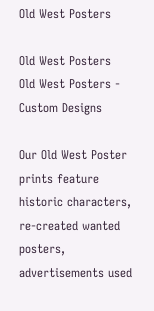Old West Posters

Old West Posters
Old West Posters - Custom Designs

Our Old West Poster prints feature historic characters, re-created wanted posters, advertisements used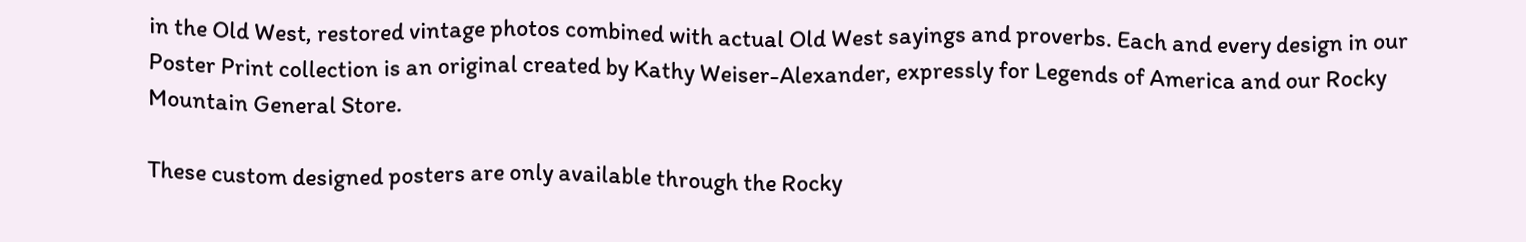in the Old West, restored vintage photos combined with actual Old West sayings and proverbs. Each and every design in our Poster Print collection is an original created by Kathy Weiser-Alexander, expressly for Legends of America and our Rocky Mountain General Store.

These custom designed posters are only available through the Rocky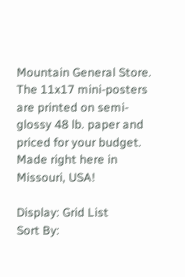Mountain General Store. The 11x17 mini-posters are printed on semi-glossy 48 lb. paper and priced for your budget. Made right here in Missouri, USA!

Display: Grid List
Sort By: